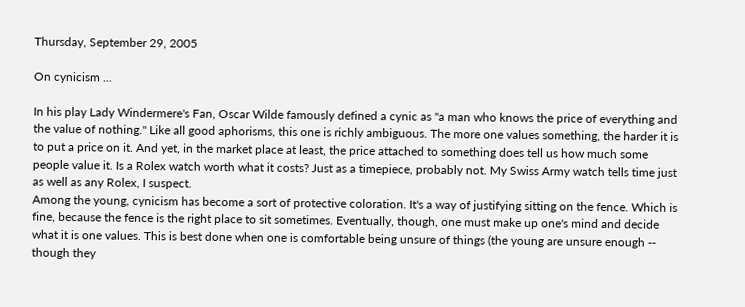Thursday, September 29, 2005

On cynicism ...

In his play Lady Windermere's Fan, Oscar Wilde famously defined a cynic as "a man who knows the price of everything and the value of nothing." Like all good aphorisms, this one is richly ambiguous. The more one values something, the harder it is to put a price on it. And yet, in the market place at least, the price attached to something does tell us how much some people value it. Is a Rolex watch worth what it costs? Just as a timepiece, probably not. My Swiss Army watch tells time just as well as any Rolex, I suspect.
Among the young, cynicism has become a sort of protective coloration. It's a way of justifying sitting on the fence. Which is fine, because the fence is the right place to sit sometimes. Eventually, though, one must make up one's mind and decide what it is one values. This is best done when one is comfortable being unsure of things (the young are unsure enough -- though they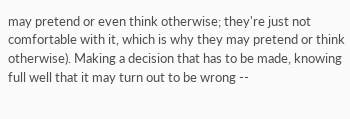may pretend or even think otherwise; they're just not comfortable with it, which is why they may pretend or think otherwise). Making a decision that has to be made, knowing full well that it may turn out to be wrong --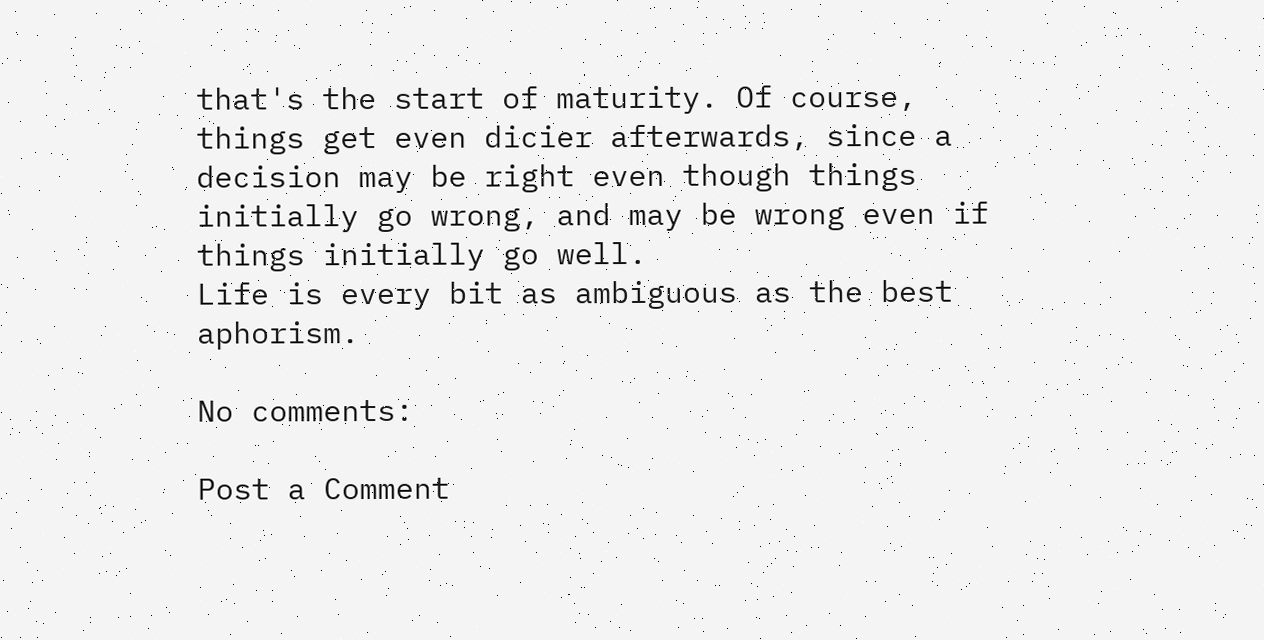that's the start of maturity. Of course, things get even dicier afterwards, since a decision may be right even though things initially go wrong, and may be wrong even if things initially go well.
Life is every bit as ambiguous as the best aphorism.

No comments:

Post a Comment